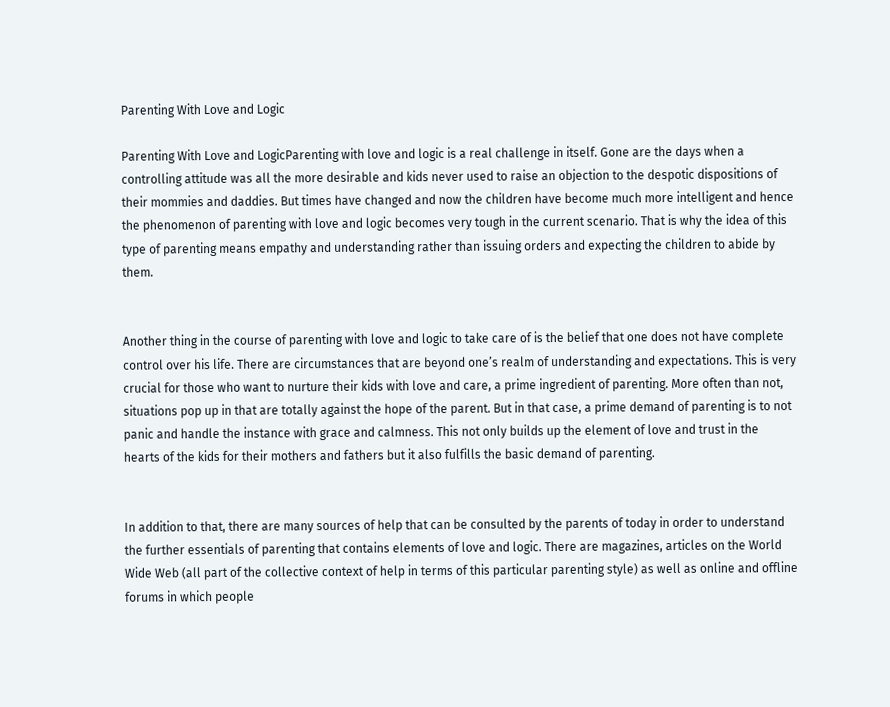Parenting With Love and Logic

Parenting With Love and LogicParenting with love and logic is a real challenge in itself. Gone are the days when a controlling attitude was all the more desirable and kids never used to raise an objection to the despotic dispositions of their mommies and daddies. But times have changed and now the children have become much more intelligent and hence the phenomenon of parenting with love and logic becomes very tough in the current scenario. That is why the idea of this type of parenting means empathy and understanding rather than issuing orders and expecting the children to abide by them.


Another thing in the course of parenting with love and logic to take care of is the belief that one does not have complete control over his life. There are circumstances that are beyond one’s realm of understanding and expectations. This is very crucial for those who want to nurture their kids with love and care, a prime ingredient of parenting. More often than not, situations pop up in that are totally against the hope of the parent. But in that case, a prime demand of parenting is to not panic and handle the instance with grace and calmness. This not only builds up the element of love and trust in the hearts of the kids for their mothers and fathers but it also fulfills the basic demand of parenting.


In addition to that, there are many sources of help that can be consulted by the parents of today in order to understand the further essentials of parenting that contains elements of love and logic. There are magazines, articles on the World Wide Web (all part of the collective context of help in terms of this particular parenting style) as well as online and offline forums in which people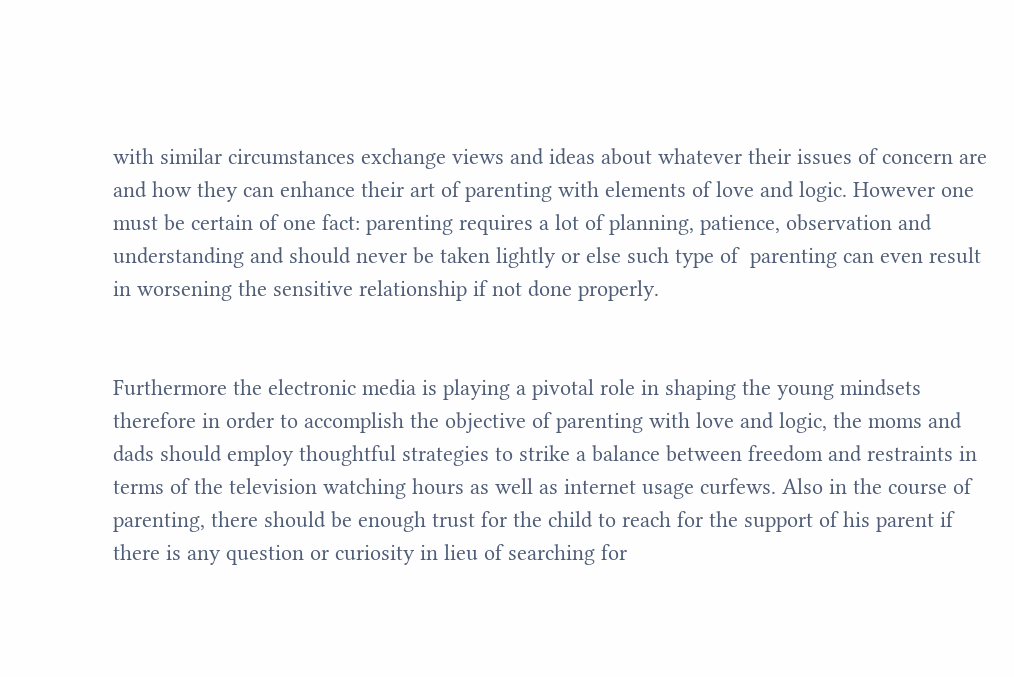with similar circumstances exchange views and ideas about whatever their issues of concern are and how they can enhance their art of parenting with elements of love and logic. However one must be certain of one fact: parenting requires a lot of planning, patience, observation and understanding and should never be taken lightly or else such type of  parenting can even result in worsening the sensitive relationship if not done properly.


Furthermore the electronic media is playing a pivotal role in shaping the young mindsets therefore in order to accomplish the objective of parenting with love and logic, the moms and dads should employ thoughtful strategies to strike a balance between freedom and restraints in terms of the television watching hours as well as internet usage curfews. Also in the course of parenting, there should be enough trust for the child to reach for the support of his parent if there is any question or curiosity in lieu of searching for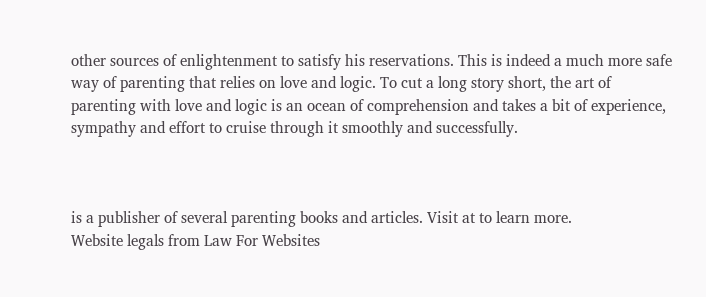other sources of enlightenment to satisfy his reservations. This is indeed a much more safe way of parenting that relies on love and logic. To cut a long story short, the art of parenting with love and logic is an ocean of comprehension and takes a bit of experience, sympathy and effort to cruise through it smoothly and successfully.



is a publisher of several parenting books and articles. Visit at to learn more.
Website legals from Law For Websites